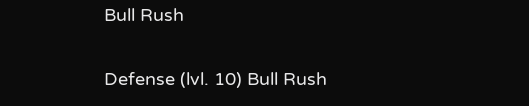Bull Rush

Defense (lvl. 10) Bull Rush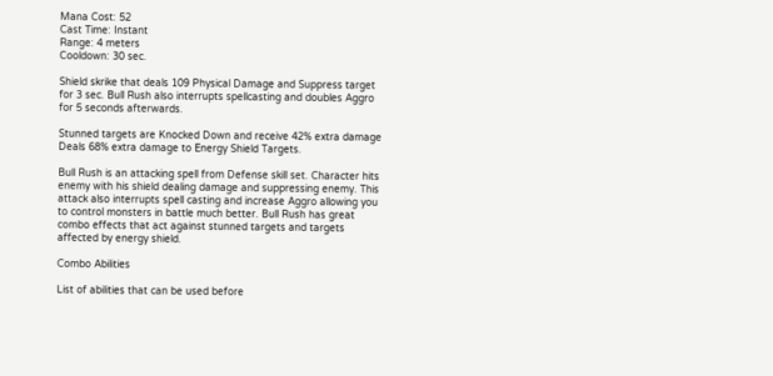Mana Cost: 52
Cast Time: Instant
Range: 4 meters
Cooldown: 30 sec.

Shield skrike that deals 109 Physical Damage and Suppress target for 3 sec. Bull Rush also interrupts spellcasting and doubles Aggro for 5 seconds afterwards.

Stunned targets are Knocked Down and receive 42% extra damage
Deals 68% extra damage to Energy Shield Targets.

Bull Rush is an attacking spell from Defense skill set. Character hits enemy with his shield dealing damage and suppressing enemy. This attack also interrupts spell casting and increase Aggro allowing you to control monsters in battle much better. Bull Rush has great combo effects that act against stunned targets and targets affected by energy shield.

Combo Abilities

List of abilities that can be used before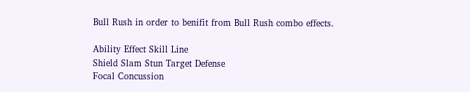Bull Rush in order to benifit from Bull Rush combo effects.

Ability Effect Skill Line
Shield Slam Stun Target Defense
Focal Concussion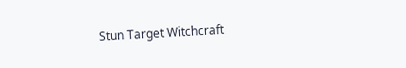Stun Target Witchcraft